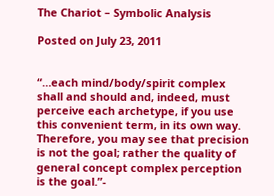The Chariot – Symbolic Analysis

Posted on July 23, 2011


“…each mind/body/spirit complex shall and should and, indeed, must perceive each archetype, if you use this convenient term, in its own way. Therefore, you may see that precision is not the goal; rather the quality of general concept complex perception is the goal.”-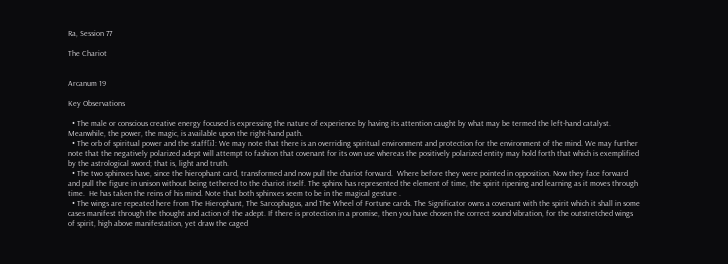Ra, Session 77

The Chariot


Arcanum 19

Key Observations

  • The male or conscious creative energy focused is expressing the nature of experience by having its attention caught by what may be termed the left-hand catalyst. Meanwhile, the power, the magic, is available upon the right-hand path.
  • The orb of spiritual power and the staff[i]: We may note that there is an overriding spiritual environment and protection for the environment of the mind. We may further note that the negatively polarized adept will attempt to fashion that covenant for its own use whereas the positively polarized entity may hold forth that which is exemplified by the astrological sword; that is, light and truth.
  • The two sphinxes have, since the hierophant card, transformed and now pull the chariot forward.  Where before they were pointed in opposition. Now they face forward and pull the figure in unison without being tethered to the chariot itself. The sphinx has represented the element of time, the spirit ripening and learning as it moves through time.  He has taken the reins of his mind. Note that both sphinxes seem to be in the magical gesture .
  • The wings are repeated here from The Hierophant, The Sarcophagus, and The Wheel of Fortune cards. The Significator owns a covenant with the spirit which it shall in some cases manifest through the thought and action of the adept. If there is protection in a promise, then you have chosen the correct sound vibration, for the outstretched wings of spirit, high above manifestation, yet draw the caged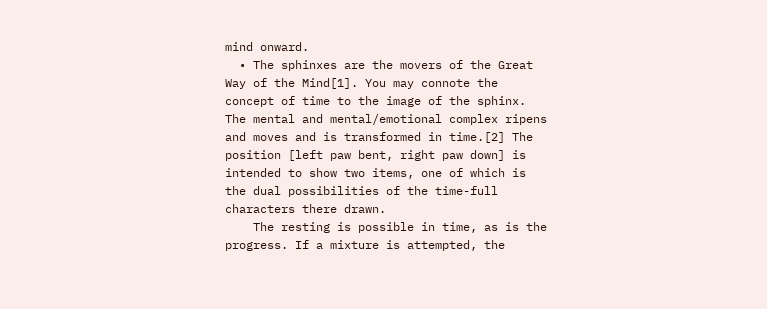mind onward.
  • The sphinxes are the movers of the Great Way of the Mind[1]. You may connote the concept of time to the image of the sphinx. The mental and mental/emotional complex ripens and moves and is transformed in time.[2] The position [left paw bent, right paw down] is intended to show two items, one of which is the dual possibilities of the time-full characters there drawn.
    The resting is possible in time, as is the progress. If a mixture is attempted, the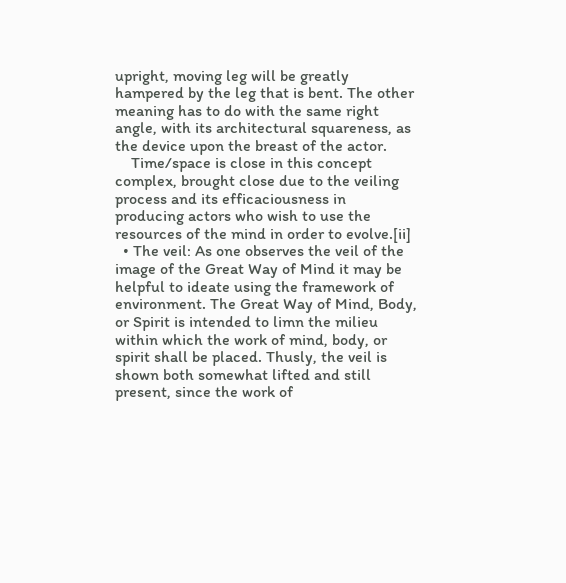upright, moving leg will be greatly hampered by the leg that is bent. The other meaning has to do with the same right angle, with its architectural squareness, as the device upon the breast of the actor.
    Time/space is close in this concept complex, brought close due to the veiling process and its efficaciousness in producing actors who wish to use the resources of the mind in order to evolve.[ii]
  • The veil: As one observes the veil of the image of the Great Way of Mind it may be helpful to ideate using the framework of environment. The Great Way of Mind, Body, or Spirit is intended to limn the milieu within which the work of mind, body, or spirit shall be placed. Thusly, the veil is shown both somewhat lifted and still present, since the work of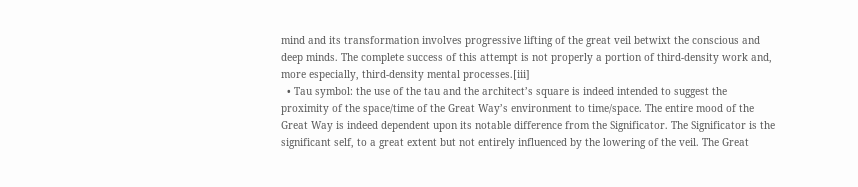mind and its transformation involves progressive lifting of the great veil betwixt the conscious and deep minds. The complete success of this attempt is not properly a portion of third-density work and, more especially, third-density mental processes.[iii]
  • Tau symbol: the use of the tau and the architect’s square is indeed intended to suggest the proximity of the space/time of the Great Way’s environment to time/space. The entire mood of the Great Way is indeed dependent upon its notable difference from the Significator. The Significator is the significant self, to a great extent but not entirely influenced by the lowering of the veil. The Great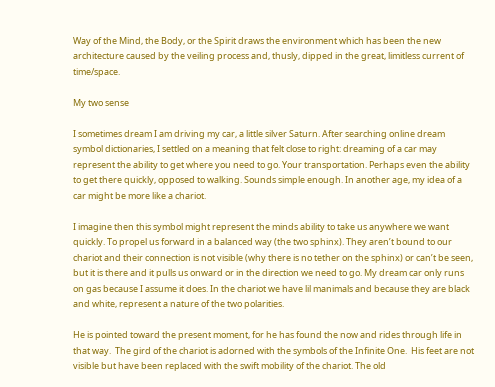Way of the Mind, the Body, or the Spirit draws the environment which has been the new architecture caused by the veiling process and, thusly, dipped in the great, limitless current of time/space.

My two sense

I sometimes dream I am driving my car, a little silver Saturn. After searching online dream symbol dictionaries, I settled on a meaning that felt close to right: dreaming of a car may represent the ability to get where you need to go. Your transportation. Perhaps even the ability to get there quickly, opposed to walking. Sounds simple enough. In another age, my idea of a car might be more like a chariot.

I imagine then this symbol might represent the minds ability to take us anywhere we want quickly. To propel us forward in a balanced way (the two sphinx). They aren’t bound to our chariot and their connection is not visible (why there is no tether on the sphinx) or can’t be seen, but it is there and it pulls us onward or in the direction we need to go. My dream car only runs on gas because I assume it does. In the chariot we have lil manimals and because they are black and white, represent a nature of the two polarities.

He is pointed toward the present moment, for he has found the now and rides through life in that way.  The gird of the chariot is adorned with the symbols of the Infinite One.  His feet are not visible but have been replaced with the swift mobility of the chariot. The old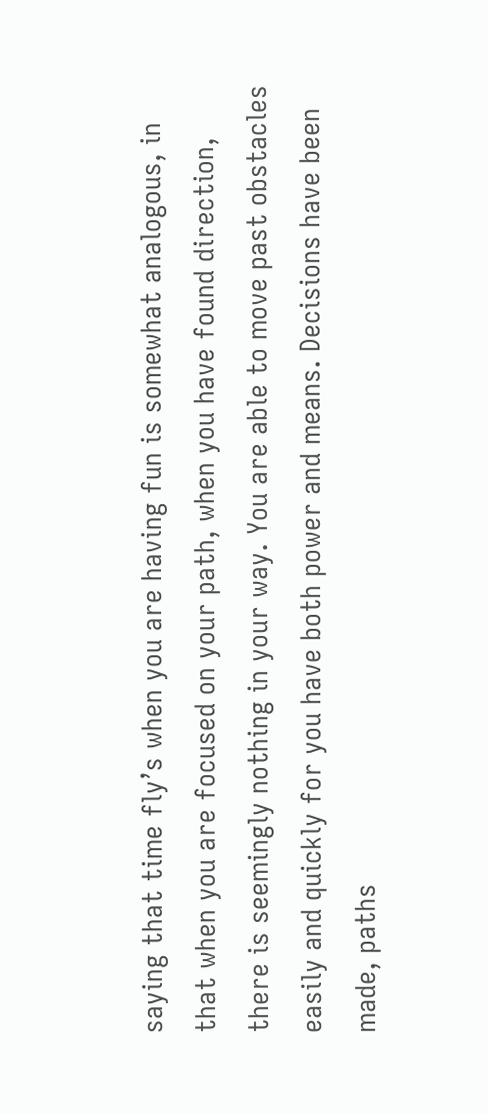saying that time fly’s when you are having fun is somewhat analogous, in that when you are focused on your path, when you have found direction, there is seemingly nothing in your way. You are able to move past obstacles easily and quickly for you have both power and means. Decisions have been made, paths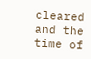cleared and the time of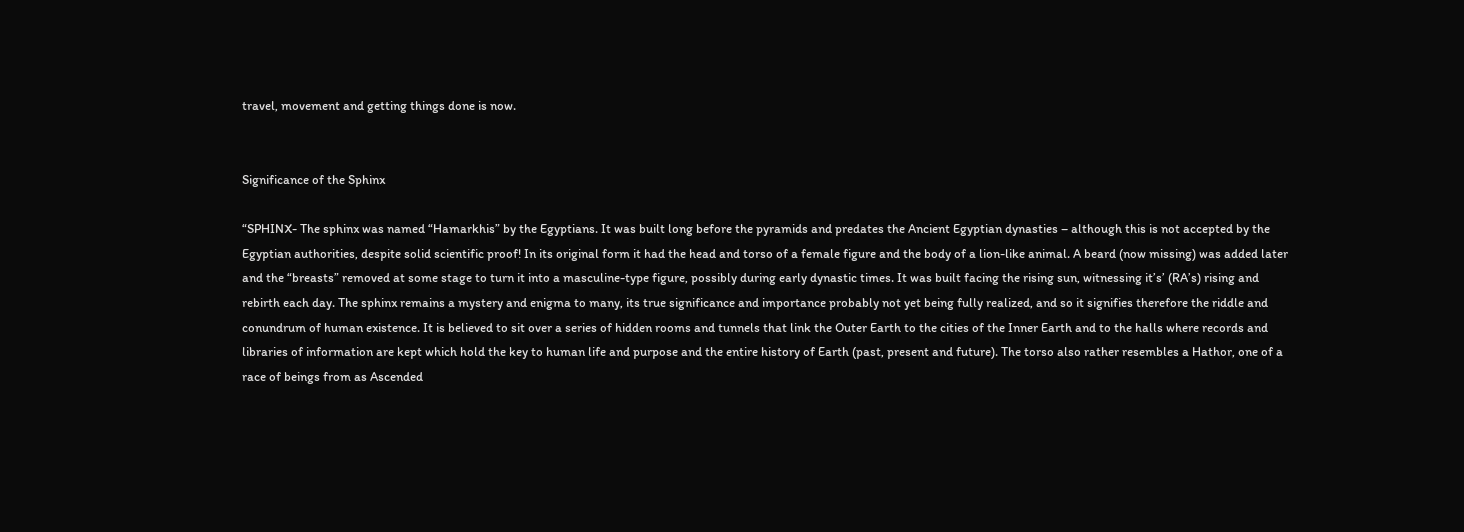travel, movement and getting things done is now.


Significance of the Sphinx

“SPHINX- The sphinx was named “Hamarkhis” by the Egyptians. It was built long before the pyramids and predates the Ancient Egyptian dynasties – although this is not accepted by the Egyptian authorities, despite solid scientific proof! In its original form it had the head and torso of a female figure and the body of a lion-like animal. A beard (now missing) was added later and the “breasts” removed at some stage to turn it into a masculine-type figure, possibly during early dynastic times. It was built facing the rising sun, witnessing it’s’ (RA’s) rising and rebirth each day. The sphinx remains a mystery and enigma to many, its true significance and importance probably not yet being fully realized, and so it signifies therefore the riddle and conundrum of human existence. It is believed to sit over a series of hidden rooms and tunnels that link the Outer Earth to the cities of the Inner Earth and to the halls where records and libraries of information are kept which hold the key to human life and purpose and the entire history of Earth (past, present and future). The torso also rather resembles a Hathor, one of a race of beings from as Ascended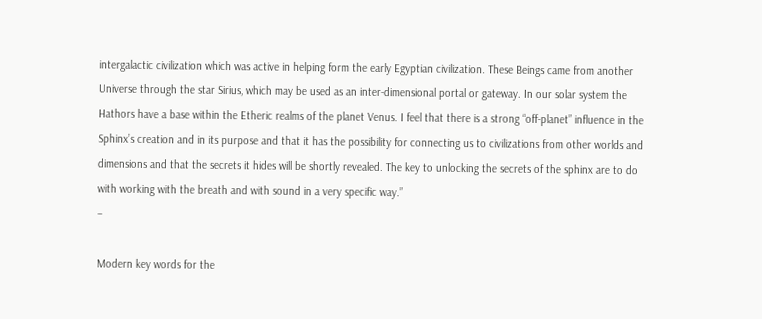intergalactic civilization which was active in helping form the early Egyptian civilization. These Beings came from another Universe through the star Sirius, which may be used as an inter-dimensional portal or gateway. In our solar system the Hathors have a base within the Etheric realms of the planet Venus. I feel that there is a strong “off-planet” influence in the Sphinx’s creation and in its purpose and that it has the possibility for connecting us to civilizations from other worlds and dimensions and that the secrets it hides will be shortly revealed. The key to unlocking the secrets of the sphinx are to do with working with the breath and with sound in a very specific way.”                                                                                                                                                                                                               –

Modern key words for the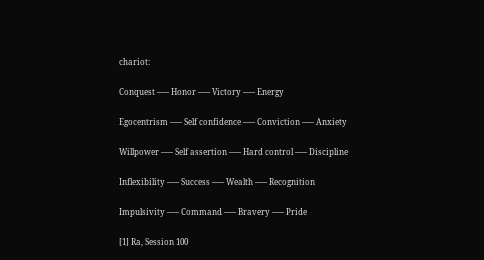chariot:

Conquest —– Honor —– Victory —– Energy

Egocentrism —– Self confidence —– Conviction —– Anxiety

Willpower —– Self assertion —– Hard control —– Discipline

Inflexibility —– Success —– Wealth —– Recognition

Impulsivity —– Command —– Bravery —– Pride

[1] Ra, Session 100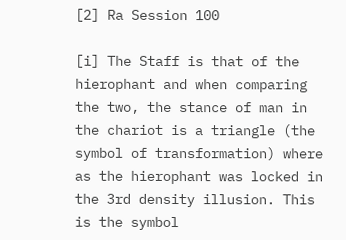[2] Ra Session 100

[i] The Staff is that of the hierophant and when comparing the two, the stance of man in the chariot is a triangle (the symbol of transformation) where as the hierophant was locked in the 3rd density illusion. This is the symbol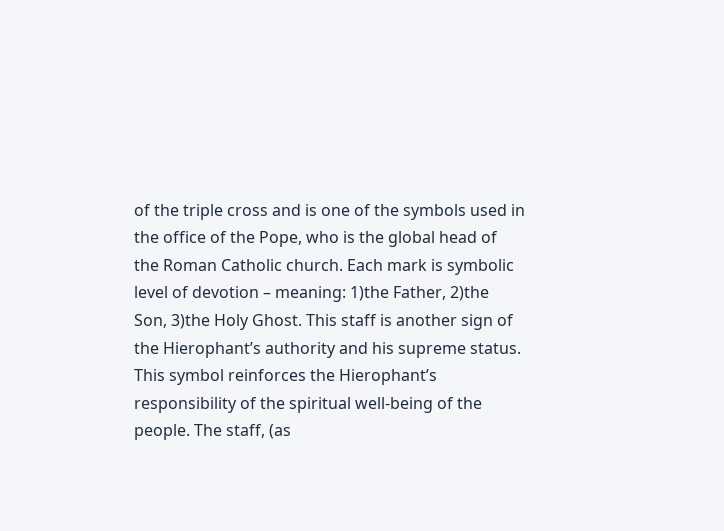of the triple cross and is one of the symbols used in the office of the Pope, who is the global head of the Roman Catholic church. Each mark is symbolic level of devotion – meaning: 1)the Father, 2)the Son, 3)the Holy Ghost. This staff is another sign of the Hierophant’s authority and his supreme status. This symbol reinforces the Hierophant’s responsibility of the spiritual well-being of the people. The staff, (as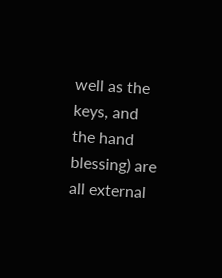well as the keys, and the hand blessing) are all external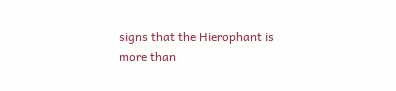signs that the Hierophant is more than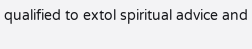qualified to extol spiritual advice and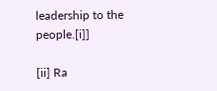leadership to the people.[i]]

[ii] Ra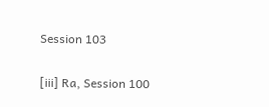Session 103

[iii] Ra, Session 100